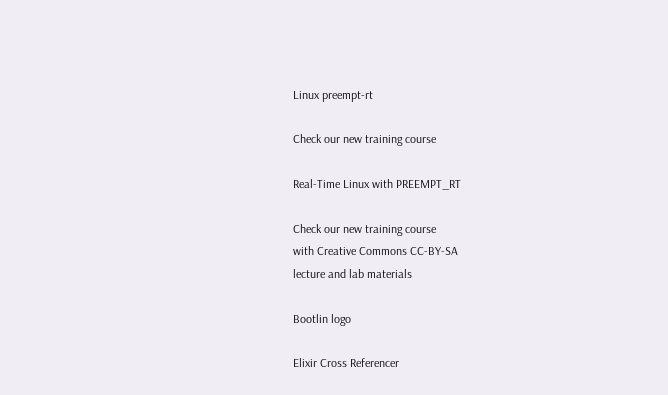Linux preempt-rt

Check our new training course

Real-Time Linux with PREEMPT_RT

Check our new training course
with Creative Commons CC-BY-SA
lecture and lab materials

Bootlin logo

Elixir Cross Referencer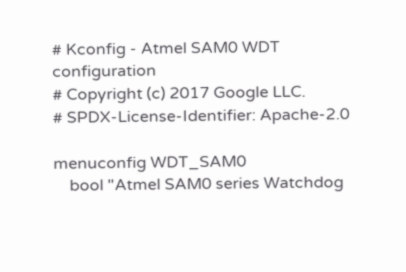# Kconfig - Atmel SAM0 WDT configuration
# Copyright (c) 2017 Google LLC.
# SPDX-License-Identifier: Apache-2.0

menuconfig WDT_SAM0
    bool "Atmel SAM0 series Watchdog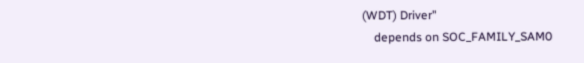(WDT) Driver"
    depends on SOC_FAMILY_SAM0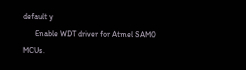default y
      Enable WDT driver for Atmel SAM0 MCUs.